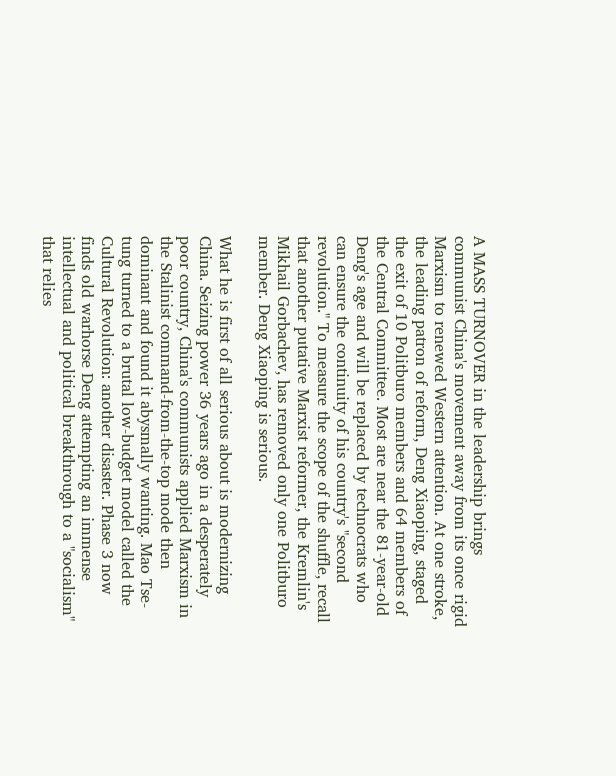A MASS TURNOVER in the leadership brings communist China's movement away from its once rigid Marxism to renewed Western attention. At one stroke, the leading patron of reform, Deng Xiaoping, staged the exit of 10 Politburo members and 64 members of the Central Committee. Most are near the 81-year-old Deng's age and will be replaced by technocrats who can ensure the continuity of his country's "second revolution." To measure the scope of the shuffle, recall that another putative Marxist reformer, the Kremlin's Mikhail Gorbachev, has removed only one Politburo member. Deng Xiaoping is serious.

What he is first of all serious about is modernizing China. Seizing power 36 years ago in a desperately poor country, China's communists applied Marxism in the Stalinist command-from-the-top mode then dominant and found it abysmally wanting. Mao Tse-tung turned to a brutal low-budget model called the Cultural Revolution: another disaster. Phase 3 now finds old warhorse Deng attempting an immense intellectual and political breakthrough to a "socialism" that relies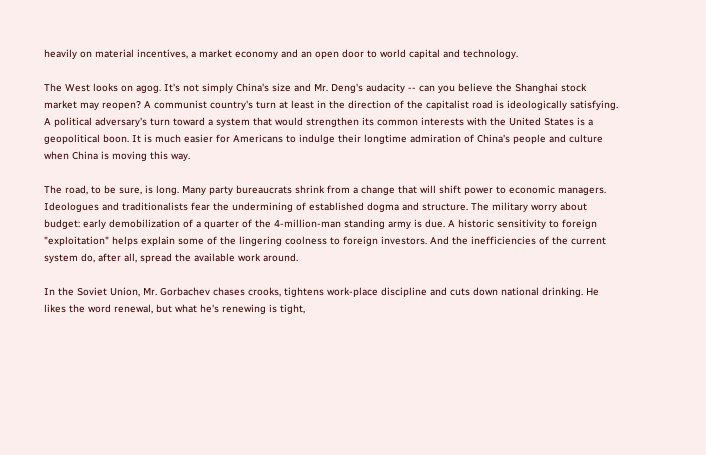heavily on material incentives, a market economy and an open door to world capital and technology.

The West looks on agog. It's not simply China's size and Mr. Deng's audacity -- can you believe the Shanghai stock market may reopen? A communist country's turn at least in the direction of the capitalist road is ideologically satisfying. A political adversary's turn toward a system that would strengthen its common interests with the United States is a geopolitical boon. It is much easier for Americans to indulge their longtime admiration of China's people and culture when China is moving this way.

The road, to be sure, is long. Many party bureaucrats shrink from a change that will shift power to economic managers. Ideologues and traditionalists fear the undermining of established dogma and structure. The military worry about budget: early demobilization of a quarter of the 4-million-man standing army is due. A historic sensitivity to foreign "exploitation" helps explain some of the lingering coolness to foreign investors. And the inefficiencies of the current system do, after all, spread the available work around.

In the Soviet Union, Mr. Gorbachev chases crooks, tightens work-place discipline and cuts down national drinking. He likes the word renewal, but what he's renewing is tight,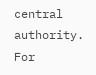central authority. For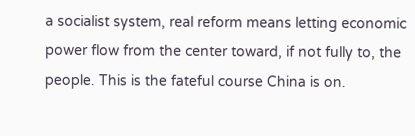a socialist system, real reform means letting economic power flow from the center toward, if not fully to, the people. This is the fateful course China is on.